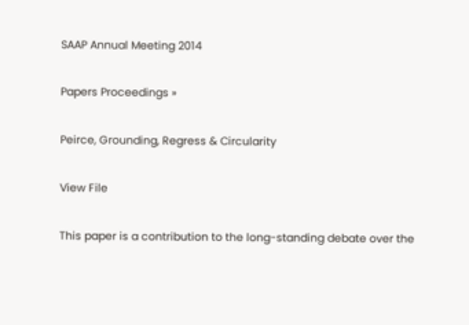SAAP Annual Meeting 2014

Papers Proceedings »

Peirce, Grounding, Regress & Circularity

View File

This paper is a contribution to the long-standing debate over the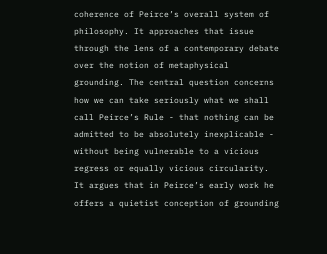coherence of Peirce’s overall system of philosophy. It approaches that issue through the lens of a contemporary debate over the notion of metaphysical grounding. The central question concerns how we can take seriously what we shall call Peirce’s Rule - that nothing can be admitted to be absolutely inexplicable - without being vulnerable to a vicious regress or equally vicious circularity. It argues that in Peirce’s early work he offers a quietist conception of grounding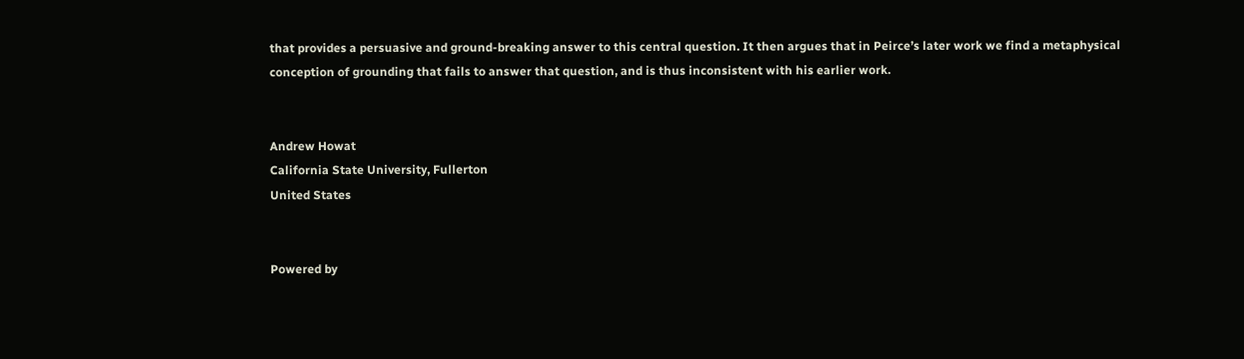that provides a persuasive and ground-breaking answer to this central question. It then argues that in Peirce’s later work we find a metaphysical conception of grounding that fails to answer that question, and is thus inconsistent with his earlier work.


Andrew Howat
California State University, Fullerton
United States


Powered by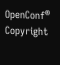OpenConf®
Copyright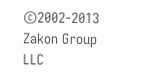©2002-2013 Zakon Group LLC